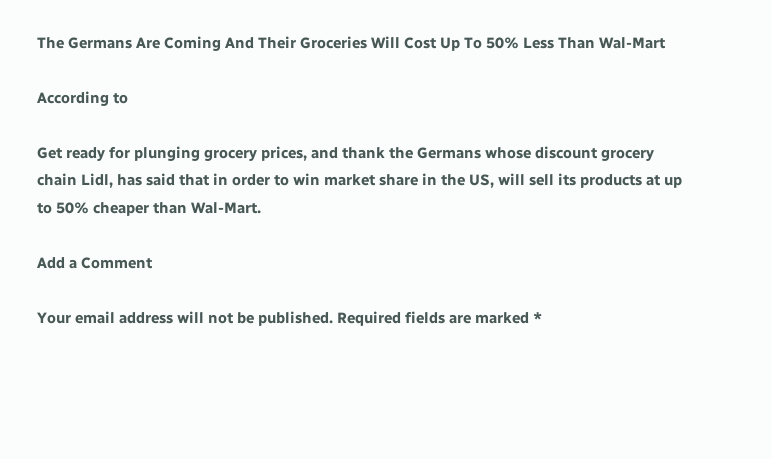The Germans Are Coming And Their Groceries Will Cost Up To 50% Less Than Wal-Mart

According to

Get ready for plunging grocery prices, and thank the Germans whose discount grocery chain Lidl, has said that in order to win market share in the US, will sell its products at up to 50% cheaper than Wal-Mart.

Add a Comment

Your email address will not be published. Required fields are marked *